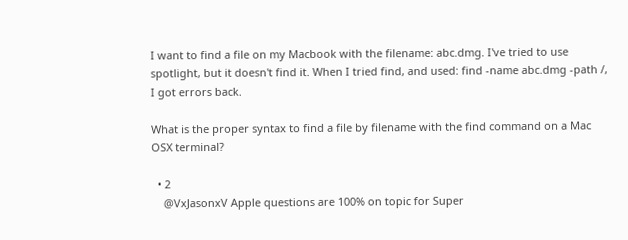I want to find a file on my Macbook with the filename: abc.dmg. I've tried to use spotlight, but it doesn't find it. When I tried find, and used: find -name abc.dmg -path /, I got errors back.

What is the proper syntax to find a file by filename with the find command on a Mac OSX terminal?

  • 2
    @VxJasonxV Apple questions are 100% on topic for Super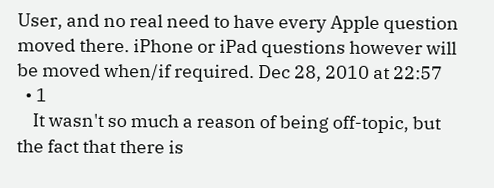User, and no real need to have every Apple question moved there. iPhone or iPad questions however will be moved when/if required. Dec 28, 2010 at 22:57
  • 1
    It wasn't so much a reason of being off-topic, but the fact that there is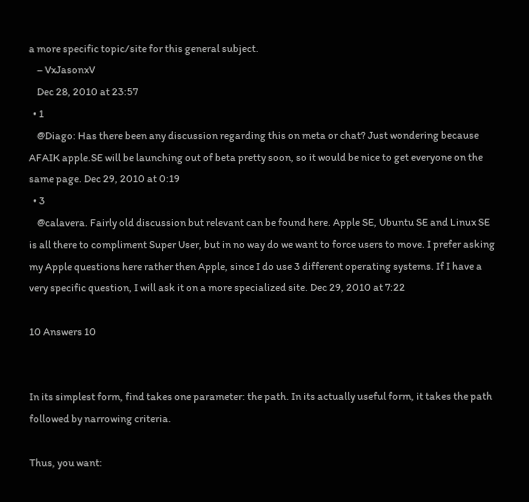a more specific topic/site for this general subject.
    – VxJasonxV
    Dec 28, 2010 at 23:57
  • 1
    @Diago: Has there been any discussion regarding this on meta or chat? Just wondering because AFAIK apple.SE will be launching out of beta pretty soon, so it would be nice to get everyone on the same page. Dec 29, 2010 at 0:19
  • 3
    @calavera. Fairly old discussion but relevant can be found here. Apple SE, Ubuntu SE and Linux SE is all there to compliment Super User, but in no way do we want to force users to move. I prefer asking my Apple questions here rather then Apple, since I do use 3 different operating systems. If I have a very specific question, I will ask it on a more specialized site. Dec 29, 2010 at 7:22

10 Answers 10


In its simplest form, find takes one parameter: the path. In its actually useful form, it takes the path followed by narrowing criteria.

Thus, you want: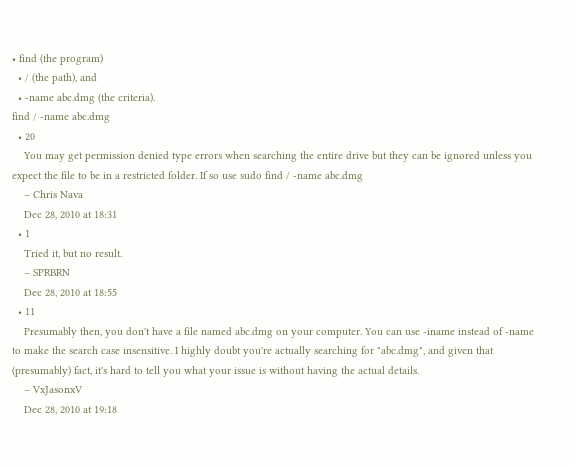• find (the program)
  • / (the path), and
  • -name abc.dmg (the criteria).
find / -name abc.dmg
  • 20
    You may get permission denied type errors when searching the entire drive but they can be ignored unless you expect the file to be in a restricted folder. If so use sudo find / -name abc.dmg
    – Chris Nava
    Dec 28, 2010 at 18:31
  • 1
    Tried it, but no result.
    – SPRBRN
    Dec 28, 2010 at 18:55
  • 11
    Presumably then, you don't have a file named abc.dmg on your computer. You can use -iname instead of -name to make the search case insensitive. I highly doubt you're actually searching for "abc.dmg", and given that (presumably) fact, it's hard to tell you what your issue is without having the actual details.
    – VxJasonxV
    Dec 28, 2010 at 19:18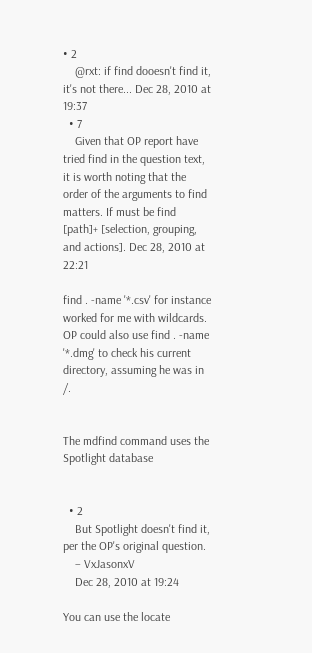• 2
    @rxt: if find dooesn't find it, it's not there... Dec 28, 2010 at 19:37
  • 7
    Given that OP report have tried find in the question text, it is worth noting that the order of the arguments to find matters. If must be find [path]+ [selection, grouping, and actions]. Dec 28, 2010 at 22:21

find . -name '*.csv' for instance worked for me with wildcards. OP could also use find . -name '*.dmg' to check his current directory, assuming he was in /.


The mdfind command uses the Spotlight database


  • 2
    But Spotlight doesn't find it, per the OP's original question.
    – VxJasonxV
    Dec 28, 2010 at 19:24

You can use the locate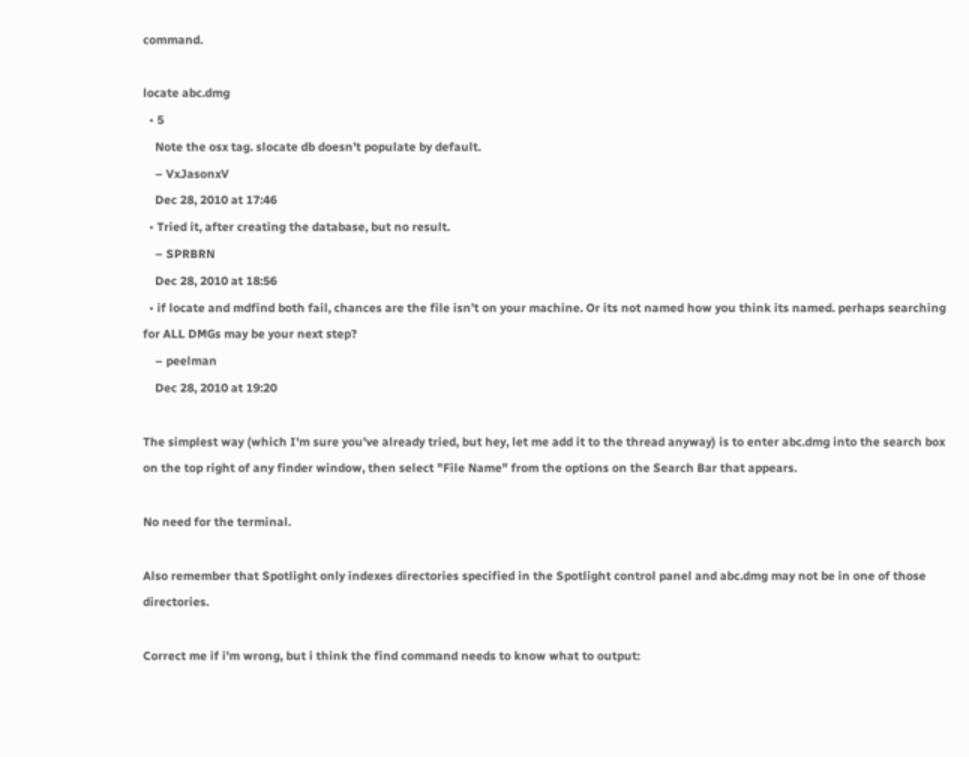command.

locate abc.dmg
  • 5
    Note the osx tag. slocate db doesn't populate by default.
    – VxJasonxV
    Dec 28, 2010 at 17:46
  • Tried it, after creating the database, but no result.
    – SPRBRN
    Dec 28, 2010 at 18:56
  • if locate and mdfind both fail, chances are the file isn’t on your machine. Or its not named how you think its named. perhaps searching for ALL DMGs may be your next step?
    – peelman
    Dec 28, 2010 at 19:20

The simplest way (which I'm sure you've already tried, but hey, let me add it to the thread anyway) is to enter abc.dmg into the search box on the top right of any finder window, then select "File Name" from the options on the Search Bar that appears.

No need for the terminal.

Also remember that Spotlight only indexes directories specified in the Spotlight control panel and abc.dmg may not be in one of those directories.

Correct me if i'm wrong, but i think the find command needs to know what to output: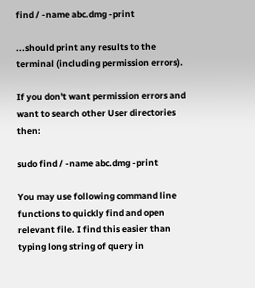find / -name abc.dmg -print

...should print any results to the terminal (including permission errors).

If you don't want permission errors and want to search other User directories then:

sudo find / -name abc.dmg -print

You may use following command line functions to quickly find and open relevant file. I find this easier than typing long string of query in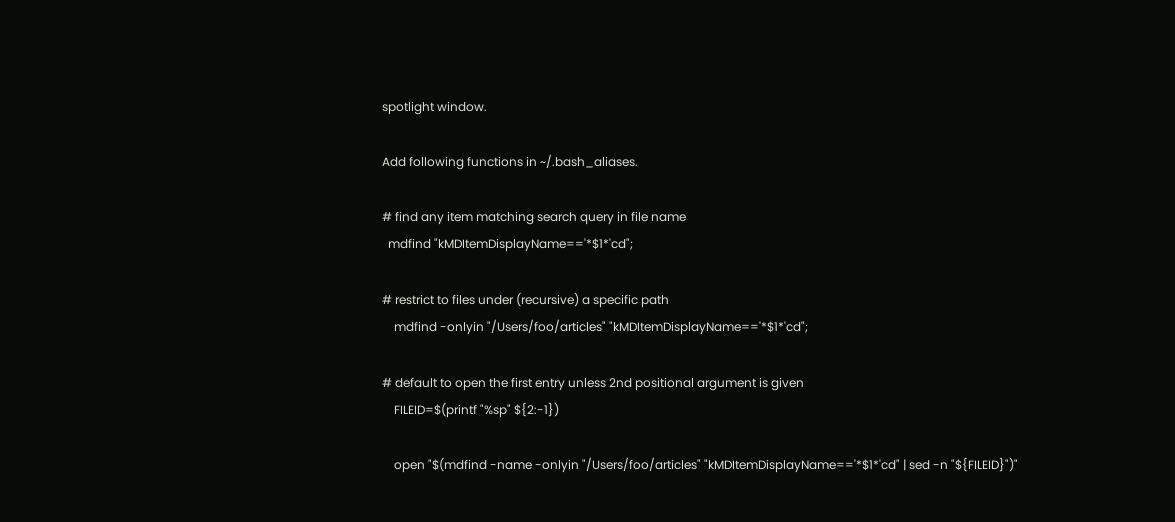spotlight window.

Add following functions in ~/.bash_aliases.

# find any item matching search query in file name
  mdfind "kMDItemDisplayName=='*$1*'cd";

# restrict to files under (recursive) a specific path
    mdfind -onlyin "/Users/foo/articles" "kMDItemDisplayName=='*$1*'cd";

# default to open the first entry unless 2nd positional argument is given
    FILEID=$(printf "%sp" ${2:-1})

    open "$(mdfind -name -onlyin "/Users/foo/articles" "kMDItemDisplayName=='*$1*'cd" | sed -n "${FILEID}")"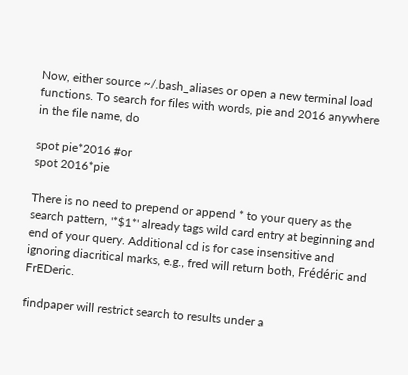Now, either source ~/.bash_aliases or open a new terminal load functions. To search for files with words, pie and 2016 anywhere in the file name, do

spot pie*2016 #or
spot 2016*pie

There is no need to prepend or append * to your query as the search pattern, '*$1*' already tags wild card entry at beginning and end of your query. Additional cd is for case insensitive and ignoring diacritical marks, e.g., fred will return both, Frédéric and FrEDeric.

findpaper will restrict search to results under a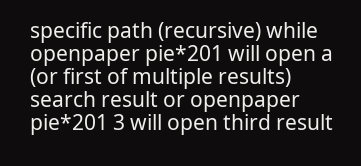specific path (recursive) while openpaper pie*201 will open a (or first of multiple results) search result or openpaper pie*201 3 will open third result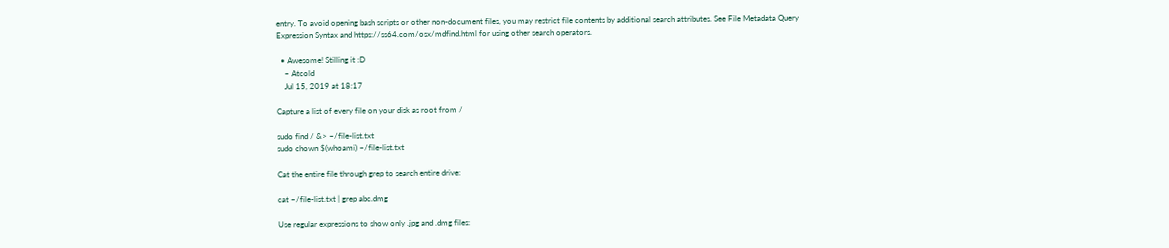entry. To avoid opening bash scripts or other non-document files, you may restrict file contents by additional search attributes. See File Metadata Query Expression Syntax and https://ss64.com/osx/mdfind.html for using other search operators.

  • Awesome! Stilling it :D
    – Atcold
    Jul 15, 2019 at 18:17

Capture a list of every file on your disk as root from /

sudo find / &> ~/file-list.txt
sudo chown $(whoami) ~/file-list.txt

Cat the entire file through grep to search entire drive:

cat ~/file-list.txt | grep abc.dmg

Use regular expressions to show only .jpg and .dmg files: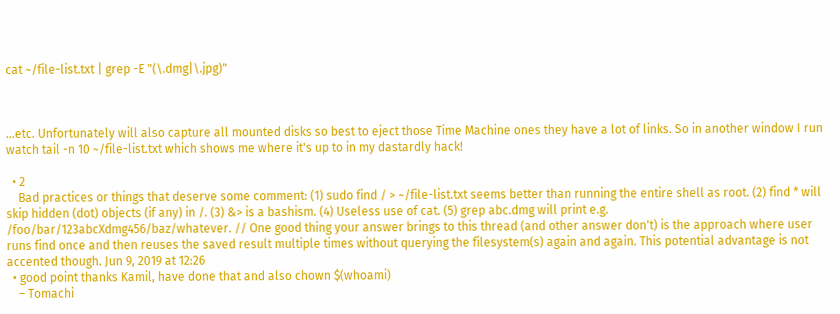cat ~/file-list.txt | grep -E "(\.dmg|\.jpg)"



...etc. Unfortunately will also capture all mounted disks so best to eject those Time Machine ones they have a lot of links. So in another window I run watch tail -n 10 ~/file-list.txt which shows me where it's up to in my dastardly hack!

  • 2
    Bad practices or things that deserve some comment: (1) sudo find / > ~/file-list.txt seems better than running the entire shell as root. (2) find * will skip hidden (dot) objects (if any) in /. (3) &> is a bashism. (4) Useless use of cat. (5) grep abc.dmg will print e.g. /foo/bar/123abcXdmg456/baz/whatever. // One good thing your answer brings to this thread (and other answer don't) is the approach where user runs find once and then reuses the saved result multiple times without querying the filesystem(s) again and again. This potential advantage is not accented though. Jun 9, 2019 at 12:26
  • good point thanks Kamil, have done that and also chown $(whoami)
    – Tomachi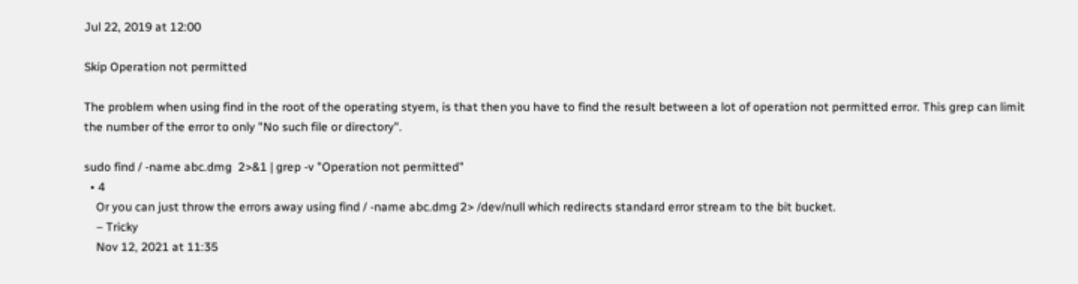Jul 22, 2019 at 12:00

Skip Operation not permitted

The problem when using find in the root of the operating styem, is that then you have to find the result between a lot of operation not permitted error. This grep can limit the number of the error to only "No such file or directory".

sudo find / -name abc.dmg  2>&1 | grep -v "Operation not permitted"
  • 4
    Or you can just throw the errors away using find / -name abc.dmg 2> /dev/null which redirects standard error stream to the bit bucket.
    – Tricky
    Nov 12, 2021 at 11:35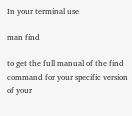In your terminal use

man find

to get the full manual of the find command for your specific version of your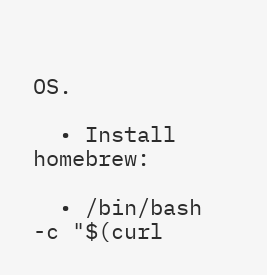OS.

  • Install homebrew:

  • /bin/bash -c "$(curl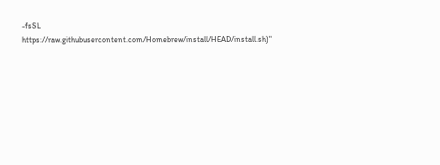-fsSL https://raw.githubusercontent.com/Homebrew/install/HEAD/install.sh)"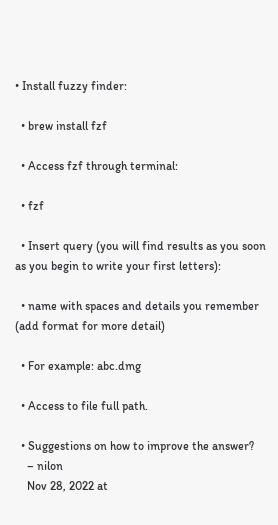• Install fuzzy finder:

  • brew install fzf

  • Access fzf through terminal:

  • fzf

  • Insert query (you will find results as you soon as you begin to write your first letters):

  • name with spaces and details you remember (add format for more detail)

  • For example: abc.dmg

  • Access to file full path.

  • Suggestions on how to improve the answer?
    – nilon
    Nov 28, 2022 at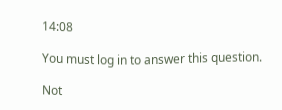14:08

You must log in to answer this question.

Not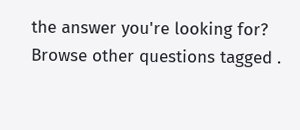the answer you're looking for? Browse other questions tagged .